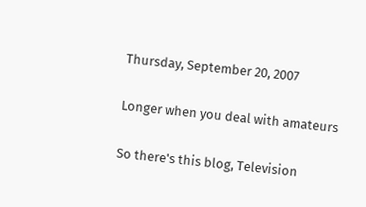Thursday, September 20, 2007

Longer when you deal with amateurs

So there's this blog, Television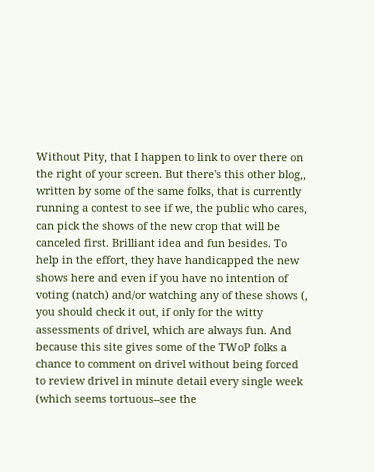Without Pity, that I happen to link to over there on the right of your screen. But there's this other blog,, written by some of the same folks, that is currently running a contest to see if we, the public who cares, can pick the shows of the new crop that will be canceled first. Brilliant idea and fun besides. To help in the effort, they have handicapped the new shows here and even if you have no intention of voting (natch) and/or watching any of these shows (, you should check it out, if only for the witty assessments of drivel, which are always fun. And because this site gives some of the TWoP folks a chance to comment on drivel without being forced to review drivel in minute detail every single week (which seems tortuous--see the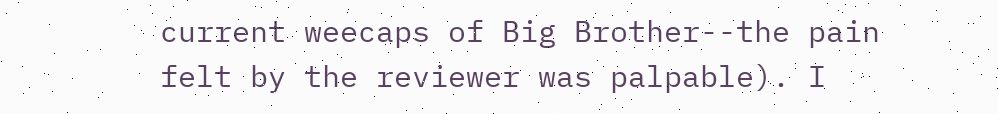current weecaps of Big Brother--the pain felt by the reviewer was palpable). I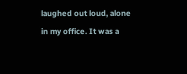laughed out loud, alone in my office. It was a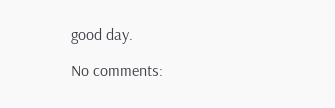good day.

No comments: